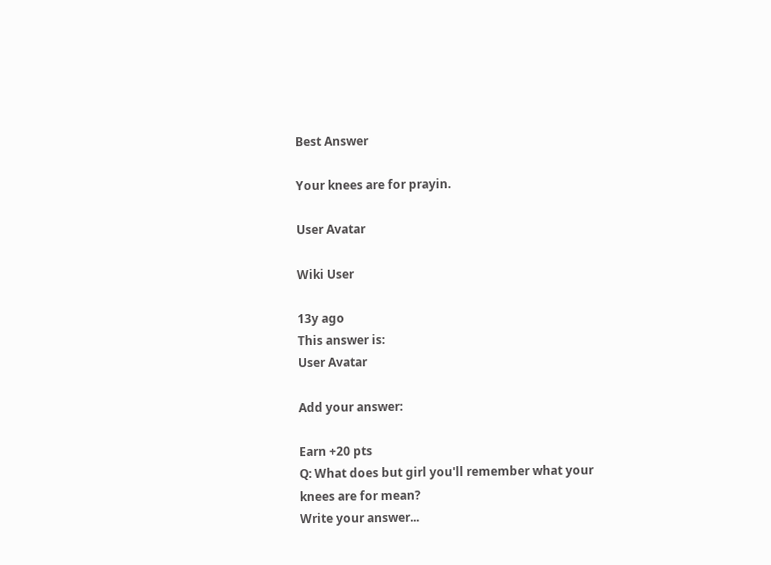Best Answer

Your knees are for prayin.

User Avatar

Wiki User

13y ago
This answer is:
User Avatar

Add your answer:

Earn +20 pts
Q: What does but girl you'll remember what your knees are for mean?
Write your answer...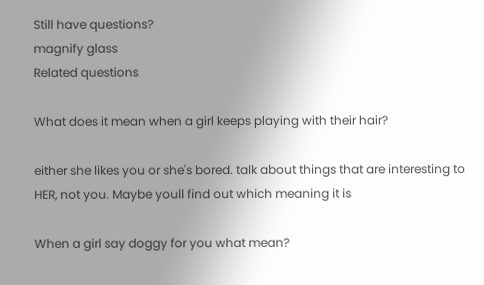Still have questions?
magnify glass
Related questions

What does it mean when a girl keeps playing with their hair?

either she likes you or she's bored. talk about things that are interesting to HER, not you. Maybe youll find out which meaning it is

When a girl say doggy for you what mean?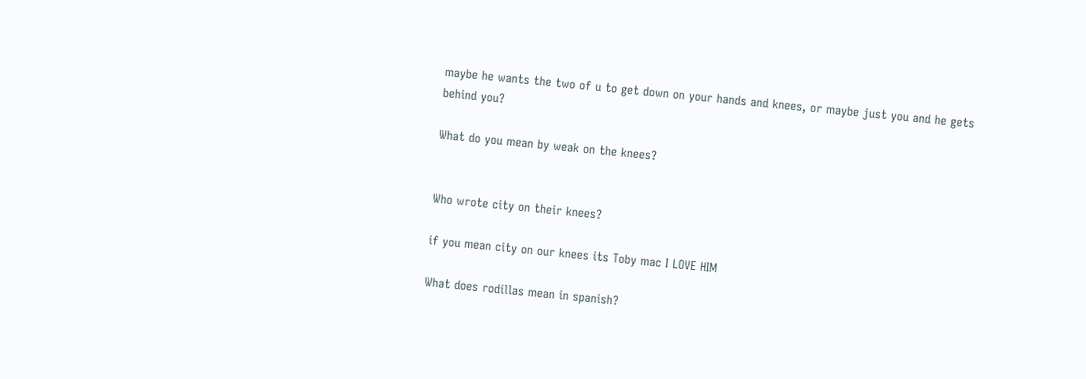maybe he wants the two of u to get down on your hands and knees, or maybe just you and he gets behind you?

What do you mean by weak on the knees?


Who wrote city on their knees?

if you mean city on our knees its Toby mac I LOVE HIM

What does rodillas mean in spanish?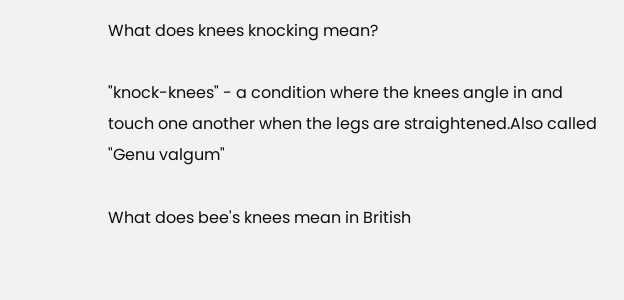What does knees knocking mean?

"knock-knees" - a condition where the knees angle in and touch one another when the legs are straightened.Also called "Genu valgum"

What does bee's knees mean in British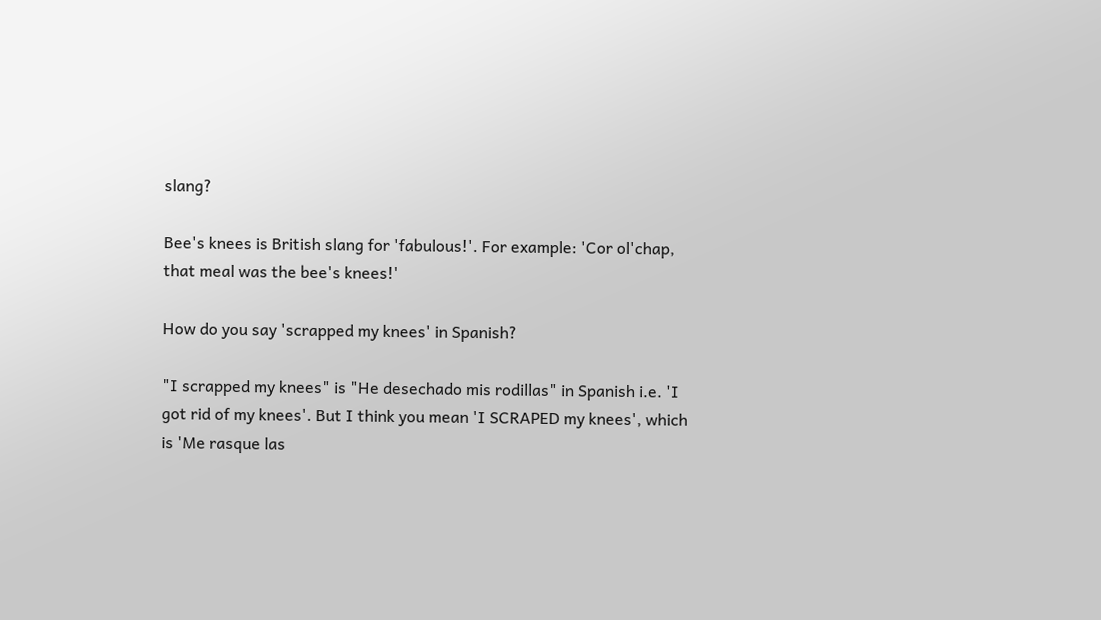slang?

Bee's knees is British slang for 'fabulous!'. For example: 'Cor ol'chap, that meal was the bee's knees!'

How do you say 'scrapped my knees' in Spanish?

"I scrapped my knees" is "He desechado mis rodillas" in Spanish i.e. 'I got rid of my knees'. But I think you mean 'I SCRAPED my knees', which is 'Me rasque las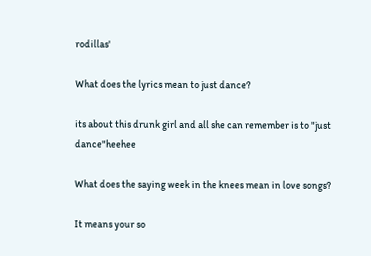rodillas'

What does the lyrics mean to just dance?

its about this drunk girl and all she can remember is to "just dance"heehee

What does the saying week in the knees mean in love songs?

It means your so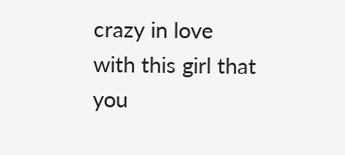crazy in love with this girl that you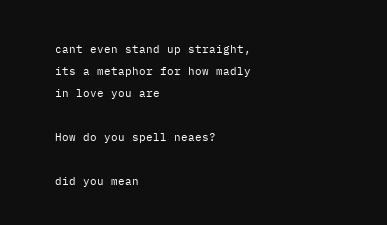cant even stand up straight, its a metaphor for how madly in love you are

How do you spell neaes?

did you mean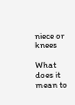niece or knees

What does it mean to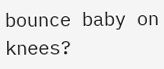bounce baby on knees?